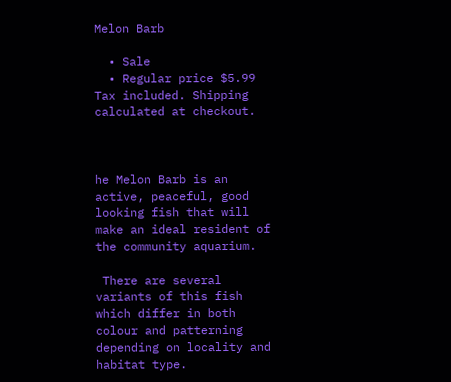Melon Barb

  • Sale
  • Regular price $5.99
Tax included. Shipping calculated at checkout.



he Melon Barb is an active, peaceful, good looking fish that will make an ideal resident of the community aquarium.

 There are several variants of this fish which differ in both colour and patterning depending on locality and habitat type.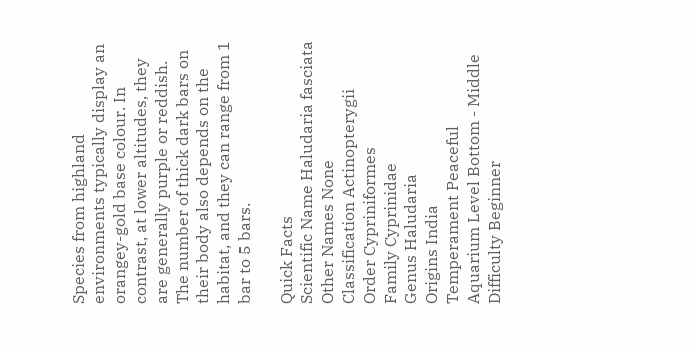Species from highland environments typically display an orangey-gold base colour. In contrast, at lower altitudes, they are generally purple or reddish. The number of thick dark bars on their body also depends on the habitat, and they can range from 1 bar to 5 bars.

Quick Facts
Scientific Name Haludaria fasciata
Other Names None
Classification Actinopterygii
Order Cypriniformes
Family Cyprinidae
Genus Haludaria
Origins India
Temperament Peaceful
Aquarium Level Bottom - Middle
Difficulty Beginner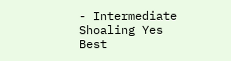- Intermediate
Shoaling Yes
Best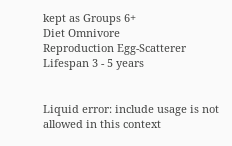kept as Groups 6+
Diet Omnivore
Reproduction Egg-Scatterer
Lifespan 3 - 5 years


Liquid error: include usage is not allowed in this context